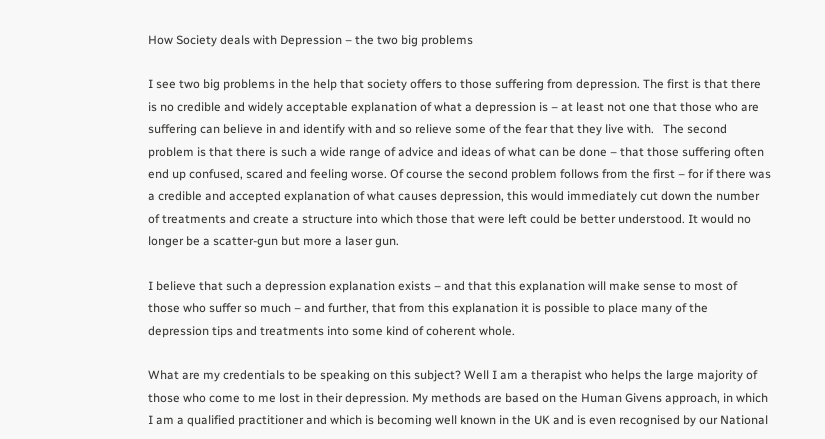How Society deals with Depression – the two big problems

I see two big problems in the help that society offers to those suffering from depression. The first is that there is no credible and widely acceptable explanation of what a depression is – at least not one that those who are suffering can believe in and identify with and so relieve some of the fear that they live with.   The second problem is that there is such a wide range of advice and ideas of what can be done – that those suffering often end up confused, scared and feeling worse. Of course the second problem follows from the first – for if there was a credible and accepted explanation of what causes depression, this would immediately cut down the number of treatments and create a structure into which those that were left could be better understood. It would no longer be a scatter-gun but more a laser gun.

I believe that such a depression explanation exists – and that this explanation will make sense to most of those who suffer so much – and further, that from this explanation it is possible to place many of the depression tips and treatments into some kind of coherent whole.

What are my credentials to be speaking on this subject? Well I am a therapist who helps the large majority of those who come to me lost in their depression. My methods are based on the Human Givens approach, in which I am a qualified practitioner and which is becoming well known in the UK and is even recognised by our National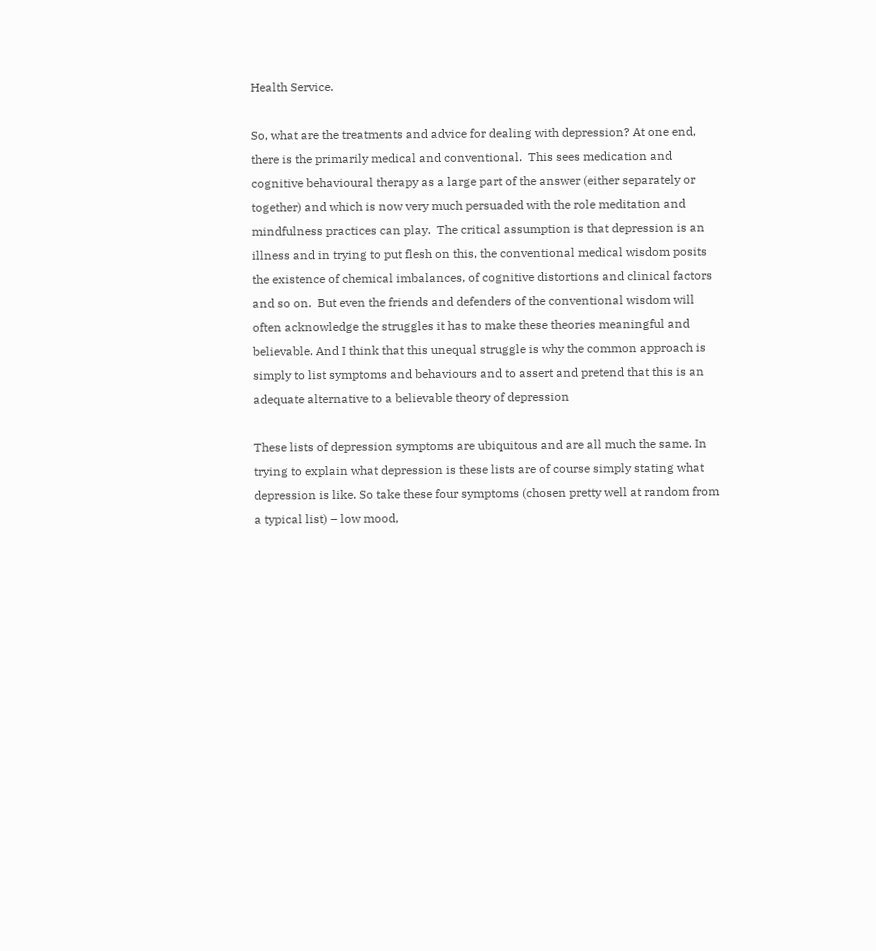Health Service.

So, what are the treatments and advice for dealing with depression? At one end, there is the primarily medical and conventional.  This sees medication and cognitive behavioural therapy as a large part of the answer (either separately or together) and which is now very much persuaded with the role meditation and mindfulness practices can play.  The critical assumption is that depression is an illness and in trying to put flesh on this, the conventional medical wisdom posits the existence of chemical imbalances, of cognitive distortions and clinical factors and so on.  But even the friends and defenders of the conventional wisdom will often acknowledge the struggles it has to make these theories meaningful and believable. And I think that this unequal struggle is why the common approach is simply to list symptoms and behaviours and to assert and pretend that this is an adequate alternative to a believable theory of depression

These lists of depression symptoms are ubiquitous and are all much the same. In trying to explain what depression is these lists are of course simply stating what depression is like. So take these four symptoms (chosen pretty well at random from a typical list) – low mood,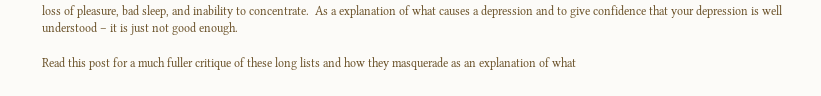loss of pleasure, bad sleep, and inability to concentrate.  As a explanation of what causes a depression and to give confidence that your depression is well understood – it is just not good enough.

Read this post for a much fuller critique of these long lists and how they masquerade as an explanation of what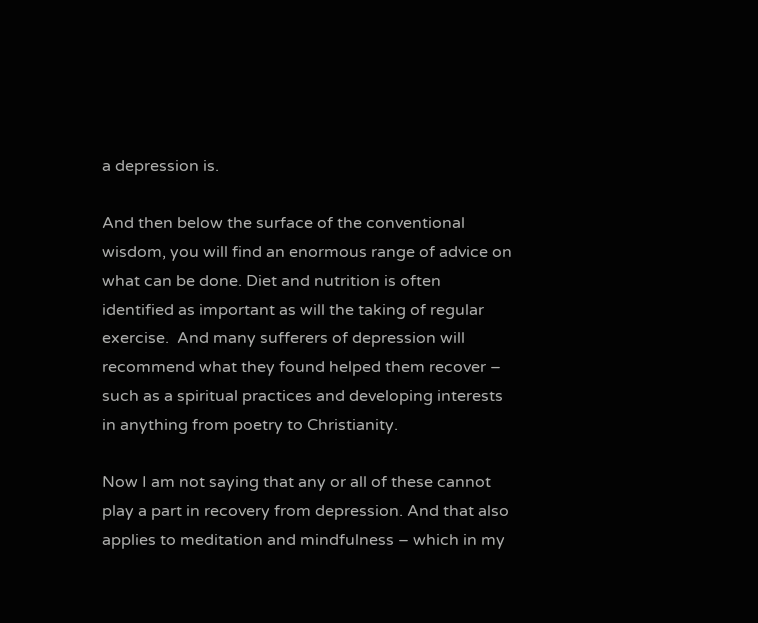a depression is.

And then below the surface of the conventional wisdom, you will find an enormous range of advice on what can be done. Diet and nutrition is often identified as important as will the taking of regular exercise.  And many sufferers of depression will recommend what they found helped them recover – such as a spiritual practices and developing interests in anything from poetry to Christianity.

Now I am not saying that any or all of these cannot play a part in recovery from depression. And that also applies to meditation and mindfulness – which in my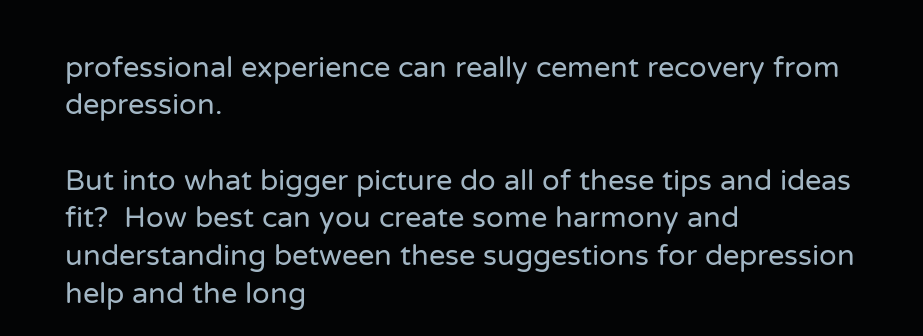professional experience can really cement recovery from depression.

But into what bigger picture do all of these tips and ideas fit?  How best can you create some harmony and understanding between these suggestions for depression help and the long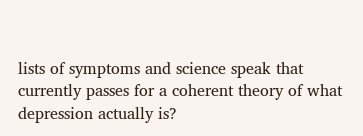lists of symptoms and science speak that currently passes for a coherent theory of what depression actually is?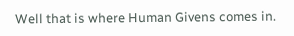Well that is where Human Givens comes in.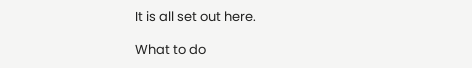It is all set out here.

What to do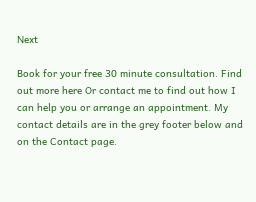Next

Book for your free 30 minute consultation. Find out more here Or contact me to find out how I can help you or arrange an appointment. My contact details are in the grey footer below and on the Contact page.